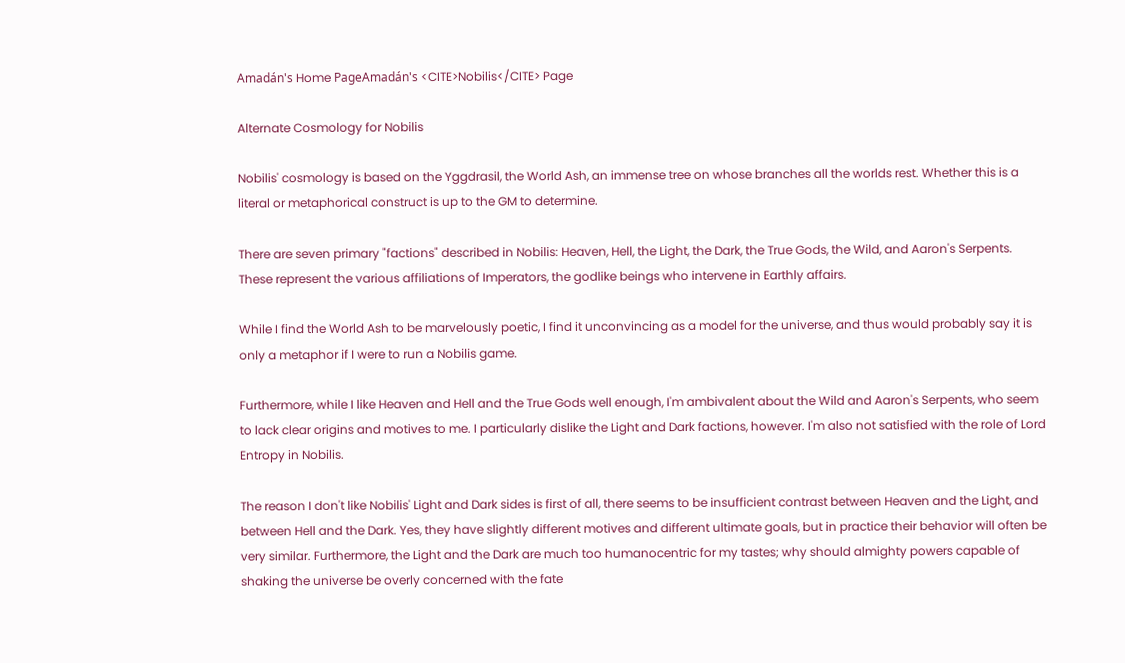Amadán's Home PageAmadán's <CITE>Nobilis</CITE> Page

Alternate Cosmology for Nobilis

Nobilis' cosmology is based on the Yggdrasil, the World Ash, an immense tree on whose branches all the worlds rest. Whether this is a literal or metaphorical construct is up to the GM to determine.

There are seven primary "factions" described in Nobilis: Heaven, Hell, the Light, the Dark, the True Gods, the Wild, and Aaron's Serpents. These represent the various affiliations of Imperators, the godlike beings who intervene in Earthly affairs.

While I find the World Ash to be marvelously poetic, I find it unconvincing as a model for the universe, and thus would probably say it is only a metaphor if I were to run a Nobilis game.

Furthermore, while I like Heaven and Hell and the True Gods well enough, I'm ambivalent about the Wild and Aaron's Serpents, who seem to lack clear origins and motives to me. I particularly dislike the Light and Dark factions, however. I'm also not satisfied with the role of Lord Entropy in Nobilis.

The reason I don't like Nobilis' Light and Dark sides is first of all, there seems to be insufficient contrast between Heaven and the Light, and between Hell and the Dark. Yes, they have slightly different motives and different ultimate goals, but in practice their behavior will often be very similar. Furthermore, the Light and the Dark are much too humanocentric for my tastes; why should almighty powers capable of shaking the universe be overly concerned with the fate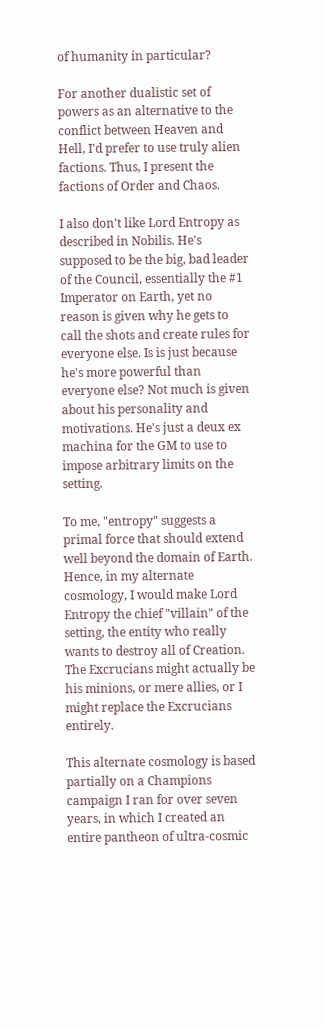of humanity in particular?

For another dualistic set of powers as an alternative to the conflict between Heaven and Hell, I'd prefer to use truly alien factions. Thus, I present the factions of Order and Chaos.

I also don't like Lord Entropy as described in Nobilis. He's supposed to be the big, bad leader of the Council, essentially the #1 Imperator on Earth, yet no reason is given why he gets to call the shots and create rules for everyone else. Is is just because he's more powerful than everyone else? Not much is given about his personality and motivations. He's just a deux ex machina for the GM to use to impose arbitrary limits on the setting.

To me, "entropy" suggests a primal force that should extend well beyond the domain of Earth. Hence, in my alternate cosmology, I would make Lord Entropy the chief "villain" of the setting, the entity who really wants to destroy all of Creation. The Excrucians might actually be his minions, or mere allies, or I might replace the Excrucians entirely.

This alternate cosmology is based partially on a Champions campaign I ran for over seven years, in which I created an entire pantheon of ultra-cosmic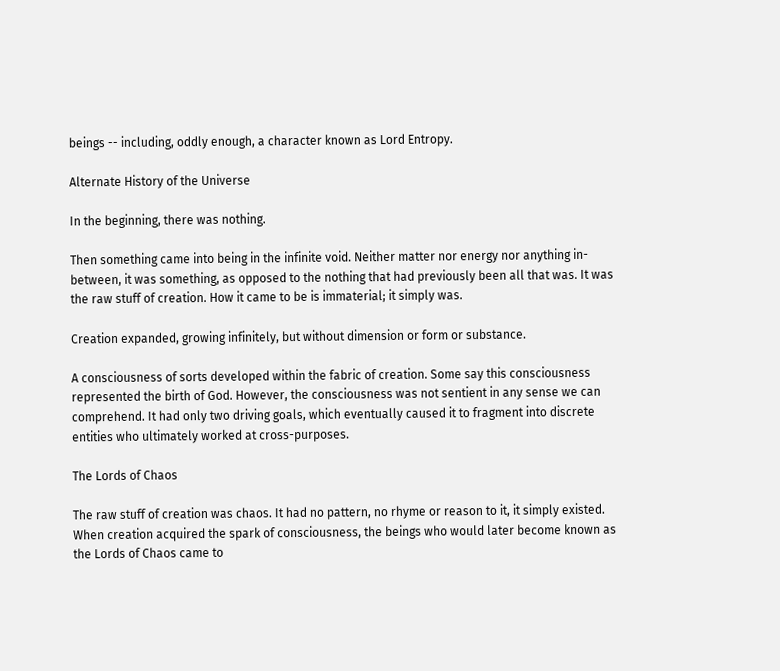beings -- including, oddly enough, a character known as Lord Entropy.

Alternate History of the Universe

In the beginning, there was nothing.

Then something came into being in the infinite void. Neither matter nor energy nor anything in-between, it was something, as opposed to the nothing that had previously been all that was. It was the raw stuff of creation. How it came to be is immaterial; it simply was.

Creation expanded, growing infinitely, but without dimension or form or substance.

A consciousness of sorts developed within the fabric of creation. Some say this consciousness represented the birth of God. However, the consciousness was not sentient in any sense we can comprehend. It had only two driving goals, which eventually caused it to fragment into discrete entities who ultimately worked at cross-purposes.

The Lords of Chaos

The raw stuff of creation was chaos. It had no pattern, no rhyme or reason to it, it simply existed. When creation acquired the spark of consciousness, the beings who would later become known as the Lords of Chaos came to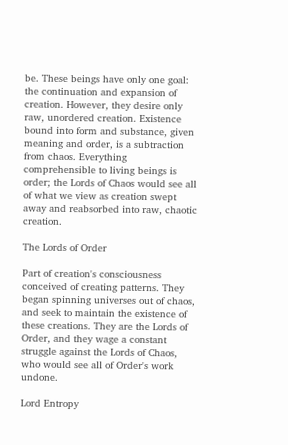be. These beings have only one goal: the continuation and expansion of creation. However, they desire only raw, unordered creation. Existence bound into form and substance, given meaning and order, is a subtraction from chaos. Everything comprehensible to living beings is order; the Lords of Chaos would see all of what we view as creation swept away and reabsorbed into raw, chaotic creation.

The Lords of Order

Part of creation's consciousness conceived of creating patterns. They began spinning universes out of chaos, and seek to maintain the existence of these creations. They are the Lords of Order, and they wage a constant struggle against the Lords of Chaos, who would see all of Order's work undone.

Lord Entropy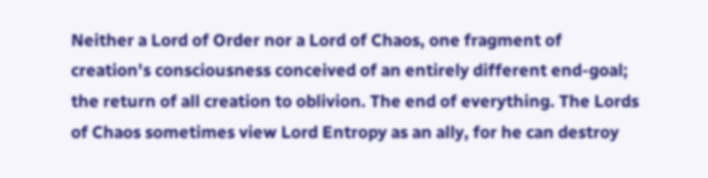Neither a Lord of Order nor a Lord of Chaos, one fragment of creation's consciousness conceived of an entirely different end-goal; the return of all creation to oblivion. The end of everything. The Lords of Chaos sometimes view Lord Entropy as an ally, for he can destroy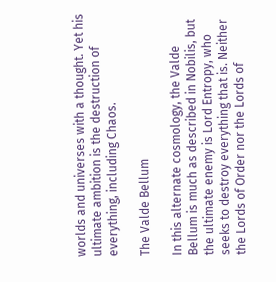worlds and universes with a thought. Yet his ultimate ambition is the destruction of everything, including Chaos.

The Valde Bellum

In this alternate cosmology, the Valde Bellum is much as described in Nobilis, but the ultimate enemy is Lord Entropy, who seeks to destroy everything that is. Neither the Lords of Order nor the Lords of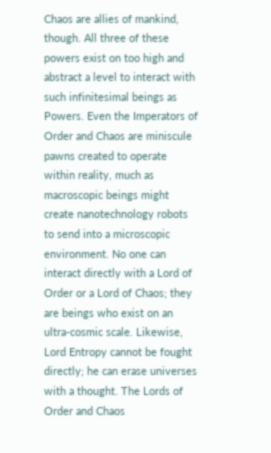Chaos are allies of mankind, though. All three of these powers exist on too high and abstract a level to interact with such infinitesimal beings as Powers. Even the Imperators of Order and Chaos are miniscule pawns created to operate within reality, much as macroscopic beings might create nanotechnology robots to send into a microscopic environment. No one can interact directly with a Lord of Order or a Lord of Chaos; they are beings who exist on an ultra-cosmic scale. Likewise, Lord Entropy cannot be fought directly; he can erase universes with a thought. The Lords of Order and Chaos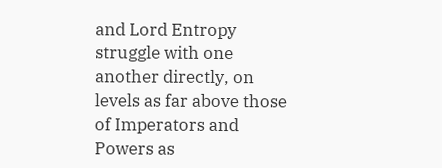and Lord Entropy struggle with one another directly, on levels as far above those of Imperators and Powers as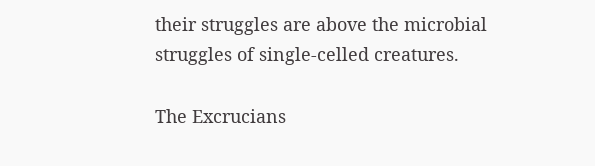their struggles are above the microbial struggles of single-celled creatures.

The Excrucians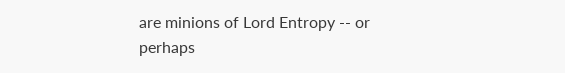are minions of Lord Entropy -- or perhaps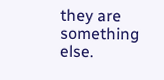they are something else.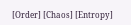[Order] [Chaos] [Entropy]